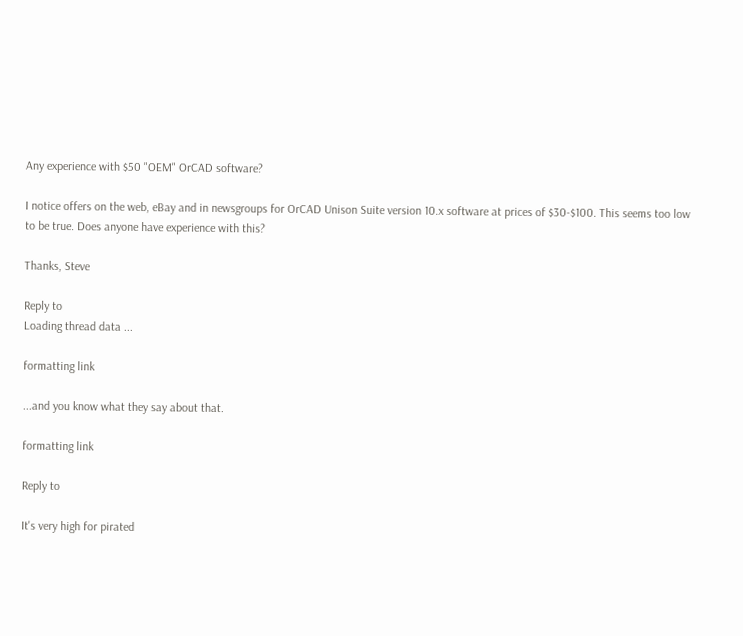Any experience with $50 "OEM" OrCAD software?

I notice offers on the web, eBay and in newsgroups for OrCAD Unison Suite version 10.x software at prices of $30-$100. This seems too low to be true. Does anyone have experience with this?

Thanks, Steve

Reply to
Loading thread data ...

formatting link

...and you know what they say about that.

formatting link

Reply to

It's very high for pirated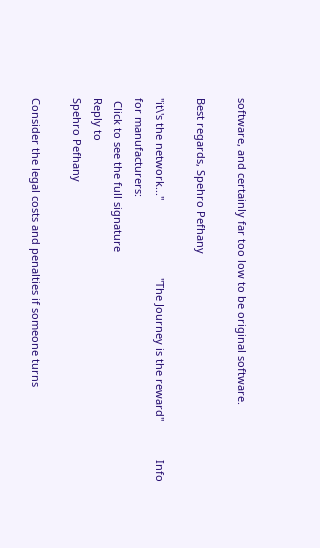software, and certainly far too low to be original software.

Best regards, Spehro Pefhany

"it\'s the network..."                          "The Journey is the reward"             Info for manufacturers:
 Click to see the full signature
Reply to
Spehro Pefhany

Consider the legal costs and penalties if someone turns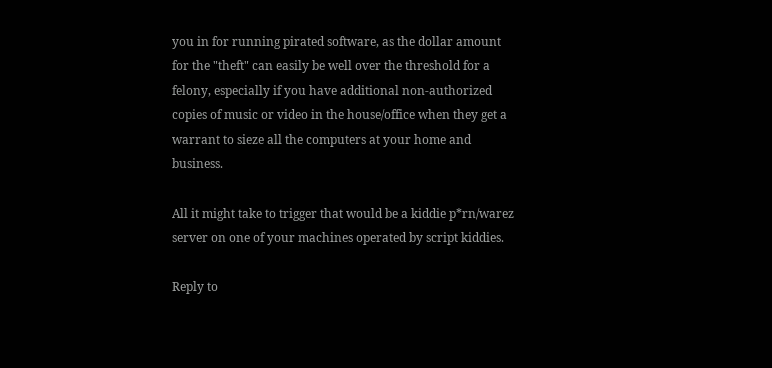you in for running pirated software, as the dollar amount for the "theft" can easily be well over the threshold for a felony, especially if you have additional non-authorized copies of music or video in the house/office when they get a warrant to sieze all the computers at your home and business.

All it might take to trigger that would be a kiddie p*rn/warez server on one of your machines operated by script kiddies.

Reply to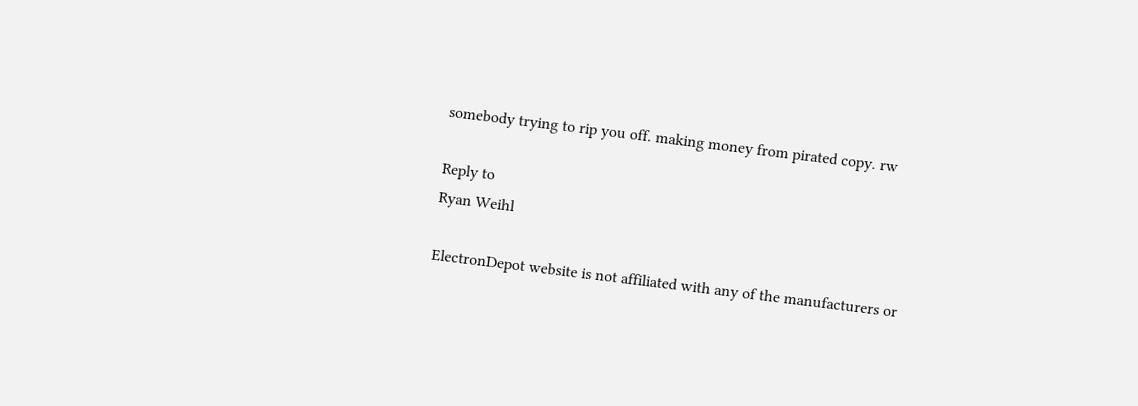somebody trying to rip you off. making money from pirated copy. rw

Reply to
Ryan Weihl

ElectronDepot website is not affiliated with any of the manufacturers or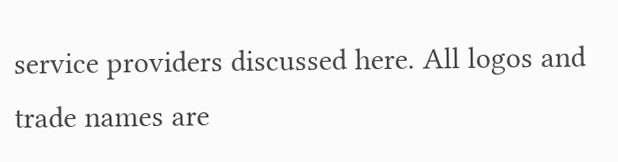service providers discussed here. All logos and trade names are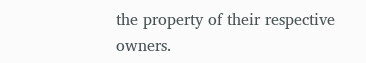the property of their respective owners.